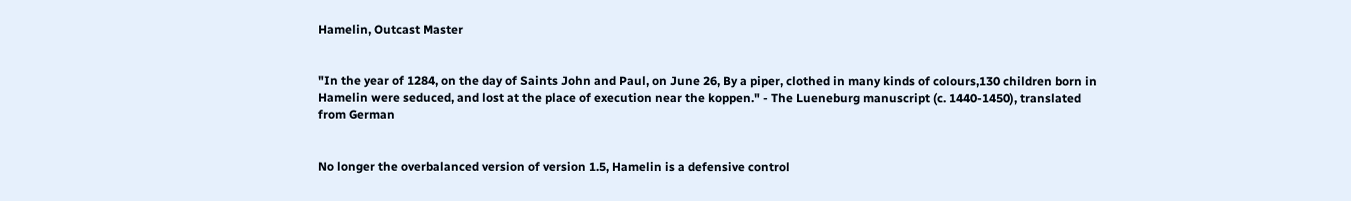Hamelin, Outcast Master


"In the year of 1284, on the day of Saints John and Paul, on June 26, By a piper, clothed in many kinds of colours,130 children born in Hamelin were seduced, and lost at the place of execution near the koppen." - The Lueneburg manuscript (c. 1440-1450), translated from German


No longer the overbalanced version of version 1.5, Hamelin is a defensive control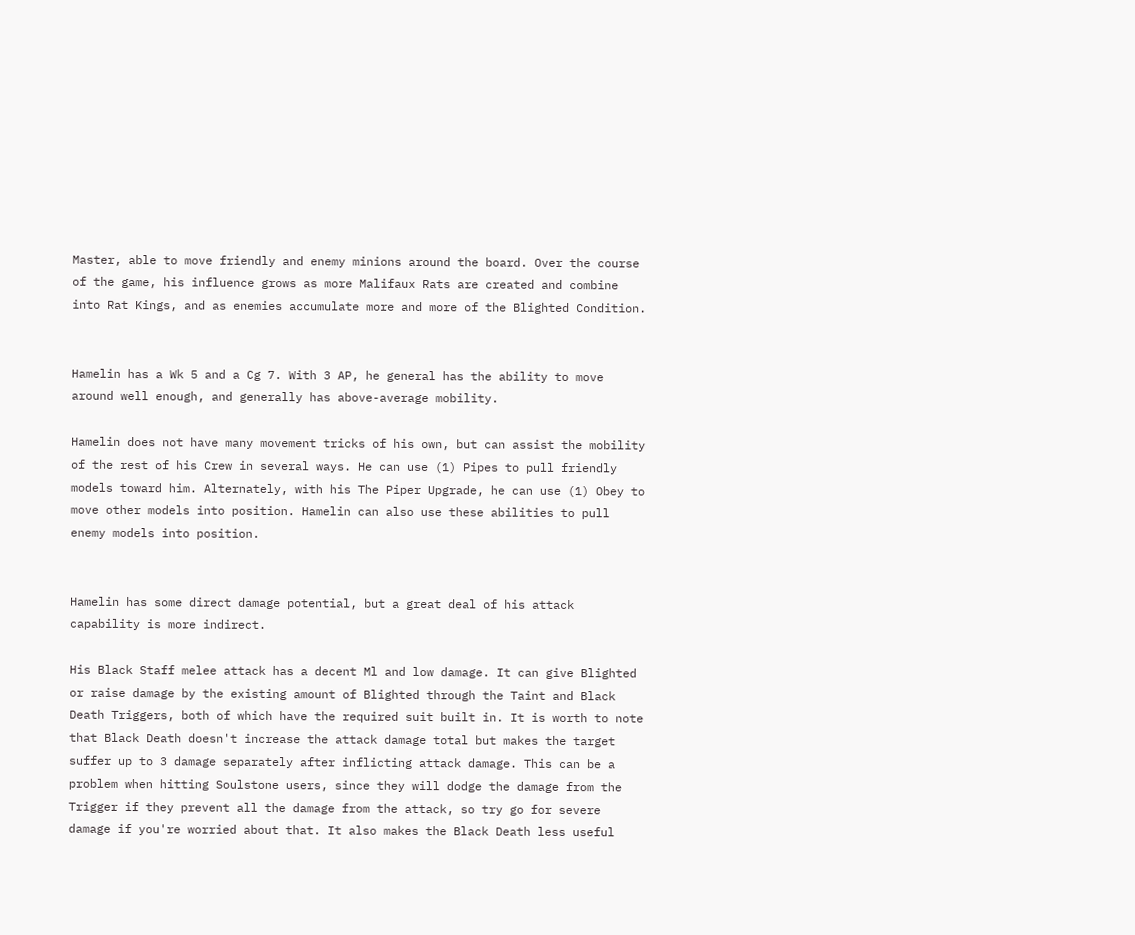Master, able to move friendly and enemy minions around the board. Over the course of the game, his influence grows as more Malifaux Rats are created and combine into Rat Kings, and as enemies accumulate more and more of the Blighted Condition.


Hamelin has a Wk 5 and a Cg 7. With 3 AP, he general has the ability to move around well enough, and generally has above-average mobility.

Hamelin does not have many movement tricks of his own, but can assist the mobility of the rest of his Crew in several ways. He can use (1) Pipes to pull friendly models toward him. Alternately, with his The Piper Upgrade, he can use (1) Obey to move other models into position. Hamelin can also use these abilities to pull enemy models into position.


Hamelin has some direct damage potential, but a great deal of his attack capability is more indirect.

His Black Staff melee attack has a decent Ml and low damage. It can give Blighted or raise damage by the existing amount of Blighted through the Taint and Black Death Triggers, both of which have the required suit built in. It is worth to note that Black Death doesn't increase the attack damage total but makes the target suffer up to 3 damage separately after inflicting attack damage. This can be a problem when hitting Soulstone users, since they will dodge the damage from the Trigger if they prevent all the damage from the attack, so try go for severe damage if you're worried about that. It also makes the Black Death less useful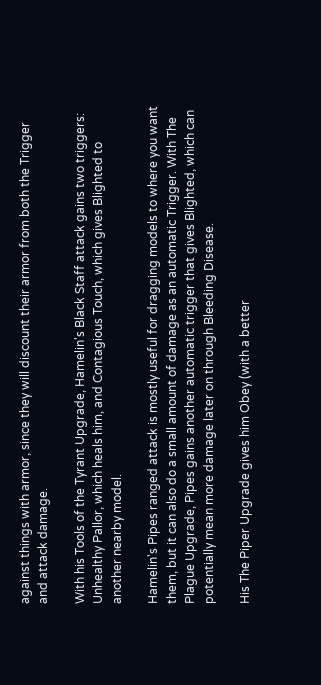against things with armor, since they will discount their armor from both the Trigger and attack damage.

With his Tools of the Tyrant Upgrade, Hamelin's Black Staff attack gains two triggers: Unhealthy Pallor, which heals him, and Contagious Touch, which gives Blighted to another nearby model.

Hamelin's Pipes ranged attack is mostly useful for dragging models to where you want them, but it can also do a small amount of damage as an automatic Trigger. With The Plague Upgrade, Pipes gains another automatic trigger that gives Blighted, which can potentially mean more damage later on through Bleeding Disease.

His The Piper Upgrade gives him Obey (with a better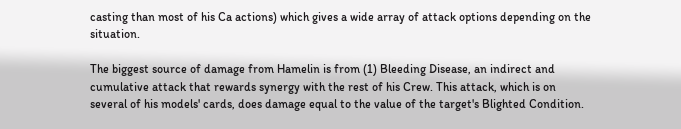casting than most of his Ca actions) which gives a wide array of attack options depending on the situation.

The biggest source of damage from Hamelin is from (1) Bleeding Disease, an indirect and cumulative attack that rewards synergy with the rest of his Crew. This attack, which is on several of his models' cards, does damage equal to the value of the target's Blighted Condition.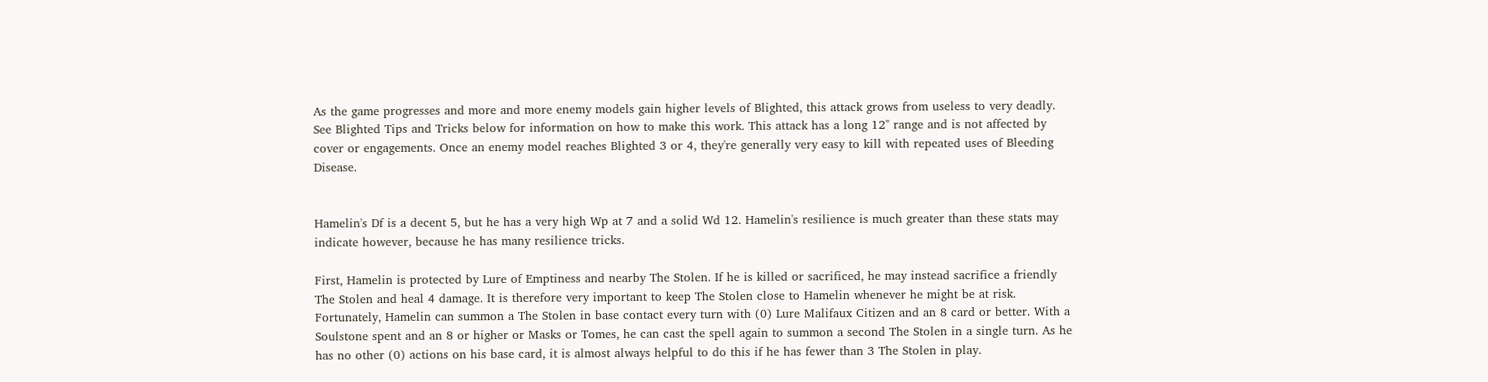As the game progresses and more and more enemy models gain higher levels of Blighted, this attack grows from useless to very deadly. See Blighted Tips and Tricks below for information on how to make this work. This attack has a long 12" range and is not affected by cover or engagements. Once an enemy model reaches Blighted 3 or 4, they're generally very easy to kill with repeated uses of Bleeding Disease.


Hamelin's Df is a decent 5, but he has a very high Wp at 7 and a solid Wd 12. Hamelin's resilience is much greater than these stats may indicate however, because he has many resilience tricks.

First, Hamelin is protected by Lure of Emptiness and nearby The Stolen. If he is killed or sacrificed, he may instead sacrifice a friendly The Stolen and heal 4 damage. It is therefore very important to keep The Stolen close to Hamelin whenever he might be at risk. Fortunately, Hamelin can summon a The Stolen in base contact every turn with (0) Lure Malifaux Citizen and an 8 card or better. With a Soulstone spent and an 8 or higher or Masks or Tomes, he can cast the spell again to summon a second The Stolen in a single turn. As he has no other (0) actions on his base card, it is almost always helpful to do this if he has fewer than 3 The Stolen in play.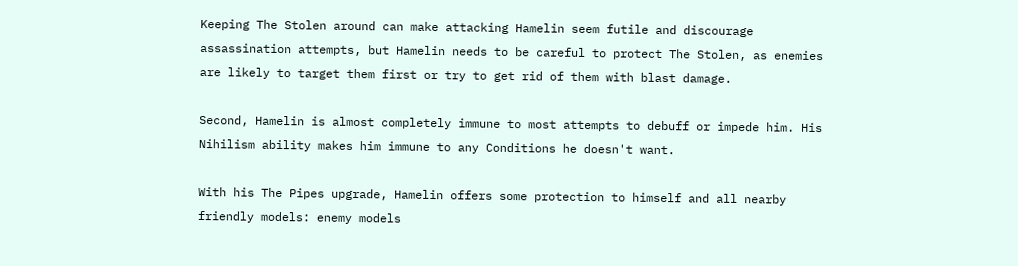Keeping The Stolen around can make attacking Hamelin seem futile and discourage assassination attempts, but Hamelin needs to be careful to protect The Stolen, as enemies are likely to target them first or try to get rid of them with blast damage.

Second, Hamelin is almost completely immune to most attempts to debuff or impede him. His Nihilism ability makes him immune to any Conditions he doesn't want.

With his The Pipes upgrade, Hamelin offers some protection to himself and all nearby friendly models: enemy models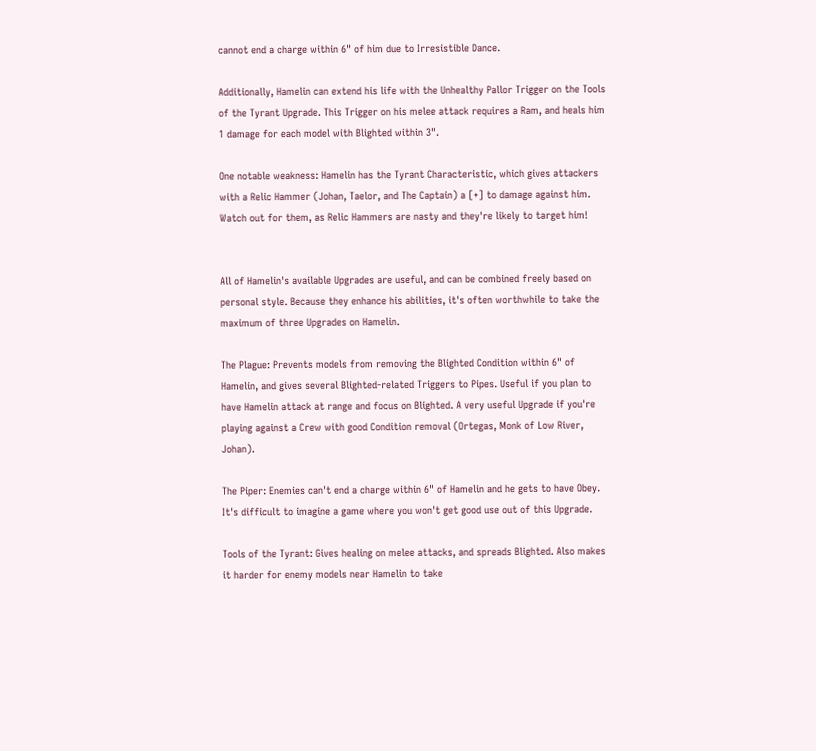cannot end a charge within 6" of him due to Irresistible Dance.

Additionally, Hamelin can extend his life with the Unhealthy Pallor Trigger on the Tools of the Tyrant Upgrade. This Trigger on his melee attack requires a Ram, and heals him 1 damage for each model with Blighted within 3".

One notable weakness: Hamelin has the Tyrant Characteristic, which gives attackers with a Relic Hammer (Johan, Taelor, and The Captain) a [+] to damage against him. Watch out for them, as Relic Hammers are nasty and they're likely to target him!


All of Hamelin's available Upgrades are useful, and can be combined freely based on personal style. Because they enhance his abilities, it's often worthwhile to take the maximum of three Upgrades on Hamelin.

The Plague: Prevents models from removing the Blighted Condition within 6" of Hamelin, and gives several Blighted-related Triggers to Pipes. Useful if you plan to have Hamelin attack at range and focus on Blighted. A very useful Upgrade if you're playing against a Crew with good Condition removal (Ortegas, Monk of Low River, Johan).

The Piper: Enemies can't end a charge within 6" of Hamelin and he gets to have Obey. It's difficult to imagine a game where you won't get good use out of this Upgrade.

Tools of the Tyrant: Gives healing on melee attacks, and spreads Blighted. Also makes it harder for enemy models near Hamelin to take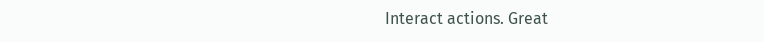Interact actions. Great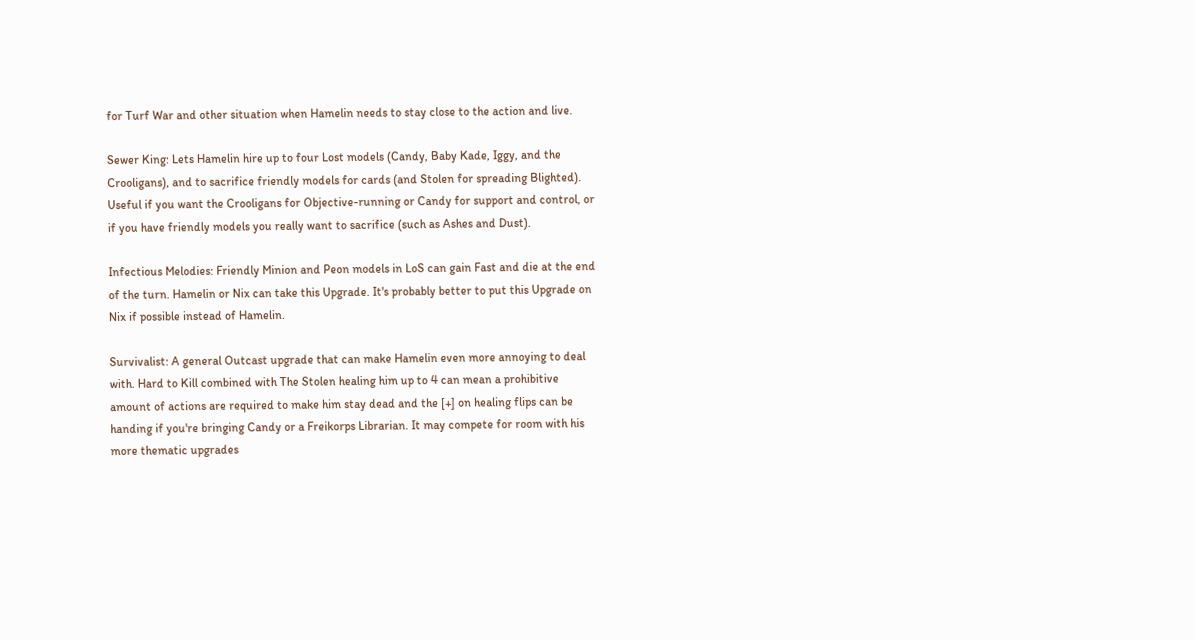for Turf War and other situation when Hamelin needs to stay close to the action and live.

Sewer King: Lets Hamelin hire up to four Lost models (Candy, Baby Kade, Iggy, and the Crooligans), and to sacrifice friendly models for cards (and Stolen for spreading Blighted). Useful if you want the Crooligans for Objective-running or Candy for support and control, or if you have friendly models you really want to sacrifice (such as Ashes and Dust).

Infectious Melodies: Friendly Minion and Peon models in LoS can gain Fast and die at the end of the turn. Hamelin or Nix can take this Upgrade. It's probably better to put this Upgrade on Nix if possible instead of Hamelin.

Survivalist: A general Outcast upgrade that can make Hamelin even more annoying to deal with. Hard to Kill combined with The Stolen healing him up to 4 can mean a prohibitive amount of actions are required to make him stay dead and the [+] on healing flips can be handing if you're bringing Candy or a Freikorps Librarian. It may compete for room with his more thematic upgrades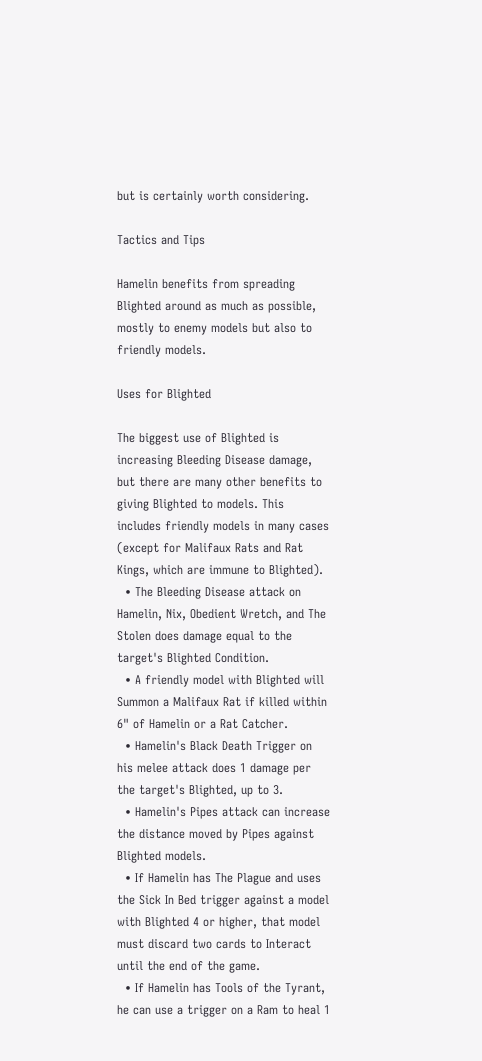but is certainly worth considering.

Tactics and Tips

Hamelin benefits from spreading Blighted around as much as possible, mostly to enemy models but also to friendly models.

Uses for Blighted

The biggest use of Blighted is increasing Bleeding Disease damage, but there are many other benefits to giving Blighted to models. This includes friendly models in many cases (except for Malifaux Rats and Rat Kings, which are immune to Blighted).
  • The Bleeding Disease attack on Hamelin, Nix, Obedient Wretch, and The Stolen does damage equal to the target's Blighted Condition.
  • A friendly model with Blighted will Summon a Malifaux Rat if killed within 6" of Hamelin or a Rat Catcher.
  • Hamelin's Black Death Trigger on his melee attack does 1 damage per the target's Blighted, up to 3.
  • Hamelin's Pipes attack can increase the distance moved by Pipes against Blighted models.
  • If Hamelin has The Plague and uses the Sick In Bed trigger against a model with Blighted 4 or higher, that model must discard two cards to Interact until the end of the game.
  • If Hamelin has Tools of the Tyrant, he can use a trigger on a Ram to heal 1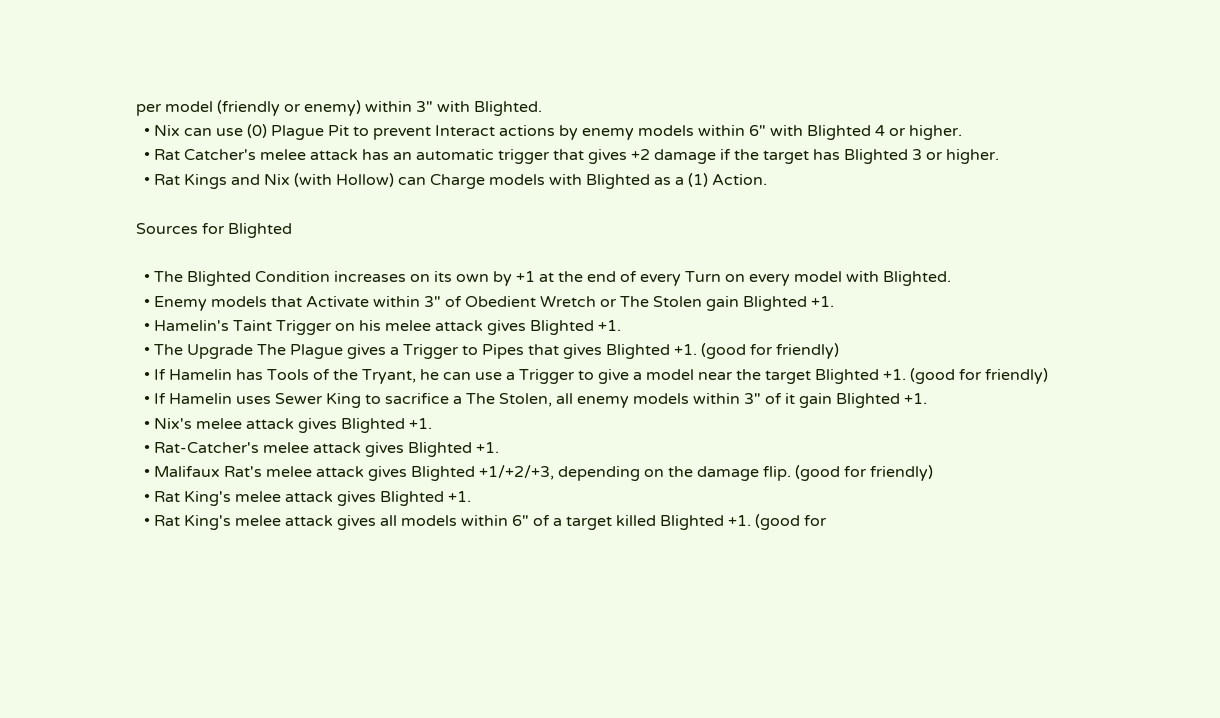per model (friendly or enemy) within 3" with Blighted.
  • Nix can use (0) Plague Pit to prevent Interact actions by enemy models within 6" with Blighted 4 or higher.
  • Rat Catcher's melee attack has an automatic trigger that gives +2 damage if the target has Blighted 3 or higher.
  • Rat Kings and Nix (with Hollow) can Charge models with Blighted as a (1) Action.

Sources for Blighted

  • The Blighted Condition increases on its own by +1 at the end of every Turn on every model with Blighted.
  • Enemy models that Activate within 3" of Obedient Wretch or The Stolen gain Blighted +1.
  • Hamelin's Taint Trigger on his melee attack gives Blighted +1.
  • The Upgrade The Plague gives a Trigger to Pipes that gives Blighted +1. (good for friendly)
  • If Hamelin has Tools of the Tryant, he can use a Trigger to give a model near the target Blighted +1. (good for friendly)
  • If Hamelin uses Sewer King to sacrifice a The Stolen, all enemy models within 3" of it gain Blighted +1.
  • Nix's melee attack gives Blighted +1.
  • Rat-Catcher's melee attack gives Blighted +1.
  • Malifaux Rat's melee attack gives Blighted +1/+2/+3, depending on the damage flip. (good for friendly)
  • Rat King's melee attack gives Blighted +1.
  • Rat King's melee attack gives all models within 6" of a target killed Blighted +1. (good for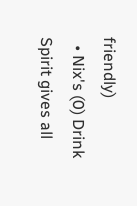friendly)
  • Nix's (0) Drink Spirit gives all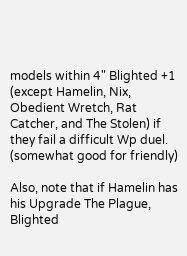models within 4" Blighted +1 (except Hamelin, Nix, Obedient Wretch, Rat Catcher, and The Stolen) if they fail a difficult Wp duel. (somewhat good for friendly)

Also, note that if Hamelin has his Upgrade The Plague, Blighted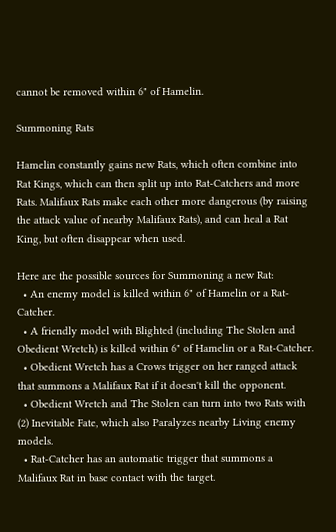cannot be removed within 6" of Hamelin.

Summoning Rats

Hamelin constantly gains new Rats, which often combine into Rat Kings, which can then split up into Rat-Catchers and more Rats. Malifaux Rats make each other more dangerous (by raising the attack value of nearby Malifaux Rats), and can heal a Rat King, but often disappear when used.

Here are the possible sources for Summoning a new Rat:
  • An enemy model is killed within 6" of Hamelin or a Rat-Catcher.
  • A friendly model with Blighted (including The Stolen and Obedient Wretch) is killed within 6" of Hamelin or a Rat-Catcher.
  • Obedient Wretch has a Crows trigger on her ranged attack that summons a Malifaux Rat if it doesn't kill the opponent.
  • Obedient Wretch and The Stolen can turn into two Rats with (2) Inevitable Fate, which also Paralyzes nearby Living enemy models.
  • Rat-Catcher has an automatic trigger that summons a Malifaux Rat in base contact with the target.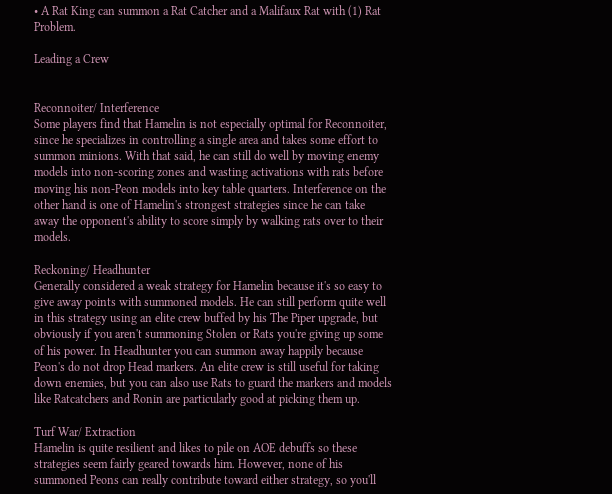• A Rat King can summon a Rat Catcher and a Malifaux Rat with (1) Rat Problem.

Leading a Crew


Reconnoiter/ Interference
Some players find that Hamelin is not especially optimal for Reconnoiter, since he specializes in controlling a single area and takes some effort to summon minions. With that said, he can still do well by moving enemy models into non-scoring zones and wasting activations with rats before moving his non-Peon models into key table quarters. Interference on the other hand is one of Hamelin's strongest strategies since he can take away the opponent's ability to score simply by walking rats over to their models.

Reckoning/ Headhunter
Generally considered a weak strategy for Hamelin because it's so easy to give away points with summoned models. He can still perform quite well in this strategy using an elite crew buffed by his The Piper upgrade, but obviously if you aren't summoning Stolen or Rats you're giving up some of his power. In Headhunter you can summon away happily because Peon's do not drop Head markers. An elite crew is still useful for taking down enemies, but you can also use Rats to guard the markers and models like Ratcatchers and Ronin are particularly good at picking them up.

Turf War/ Extraction
Hamelin is quite resilient and likes to pile on AOE debuffs so these strategies seem fairly geared towards him. However, none of his summoned Peons can really contribute toward either strategy, so you'll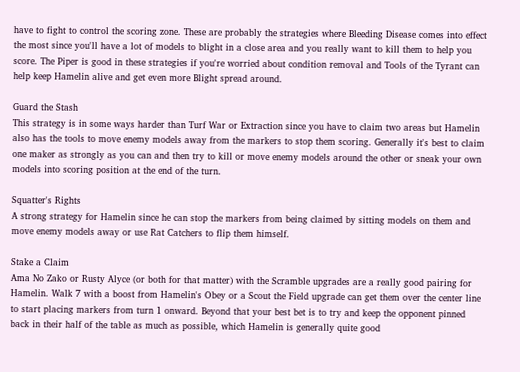have to fight to control the scoring zone. These are probably the strategies where Bleeding Disease comes into effect the most since you'll have a lot of models to blight in a close area and you really want to kill them to help you score. The Piper is good in these strategies if you're worried about condition removal and Tools of the Tyrant can help keep Hamelin alive and get even more Blight spread around.

Guard the Stash
This strategy is in some ways harder than Turf War or Extraction since you have to claim two areas but Hamelin also has the tools to move enemy models away from the markers to stop them scoring. Generally it's best to claim one maker as strongly as you can and then try to kill or move enemy models around the other or sneak your own models into scoring position at the end of the turn.

Squatter's Rights
A strong strategy for Hamelin since he can stop the markers from being claimed by sitting models on them and move enemy models away or use Rat Catchers to flip them himself.

Stake a Claim
Ama No Zako or Rusty Alyce (or both for that matter) with the Scramble upgrades are a really good pairing for Hamelin. Walk 7 with a boost from Hamelin's Obey or a Scout the Field upgrade can get them over the center line to start placing markers from turn 1 onward. Beyond that your best bet is to try and keep the opponent pinned back in their half of the table as much as possible, which Hamelin is generally quite good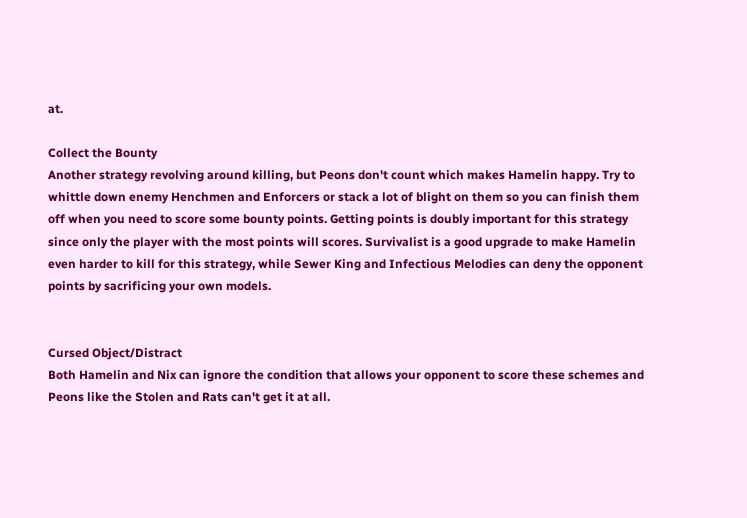at.

Collect the Bounty
Another strategy revolving around killing, but Peons don't count which makes Hamelin happy. Try to whittle down enemy Henchmen and Enforcers or stack a lot of blight on them so you can finish them off when you need to score some bounty points. Getting points is doubly important for this strategy since only the player with the most points will scores. Survivalist is a good upgrade to make Hamelin even harder to kill for this strategy, while Sewer King and Infectious Melodies can deny the opponent points by sacrificing your own models.


Cursed Object/Distract
Both Hamelin and Nix can ignore the condition that allows your opponent to score these schemes and Peons like the Stolen and Rats can't get it at all.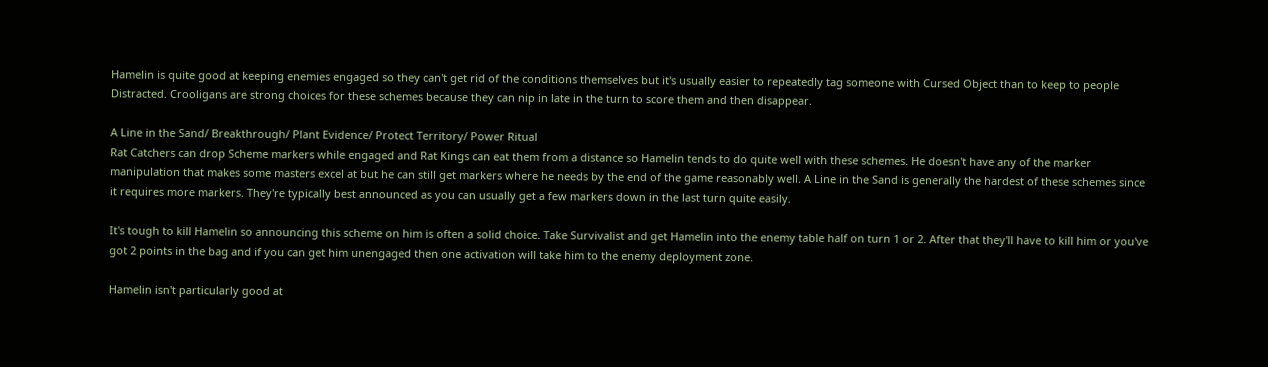Hamelin is quite good at keeping enemies engaged so they can't get rid of the conditions themselves but it's usually easier to repeatedly tag someone with Cursed Object than to keep to people Distracted. Crooligans are strong choices for these schemes because they can nip in late in the turn to score them and then disappear.

A Line in the Sand/ Breakthrough/ Plant Evidence/ Protect Territory/ Power Ritual
Rat Catchers can drop Scheme markers while engaged and Rat Kings can eat them from a distance so Hamelin tends to do quite well with these schemes. He doesn't have any of the marker manipulation that makes some masters excel at but he can still get markers where he needs by the end of the game reasonably well. A Line in the Sand is generally the hardest of these schemes since it requires more markers. They're typically best announced as you can usually get a few markers down in the last turn quite easily.

It's tough to kill Hamelin so announcing this scheme on him is often a solid choice. Take Survivalist and get Hamelin into the enemy table half on turn 1 or 2. After that they'll have to kill him or you've got 2 points in the bag and if you can get him unengaged then one activation will take him to the enemy deployment zone.

Hamelin isn't particularly good at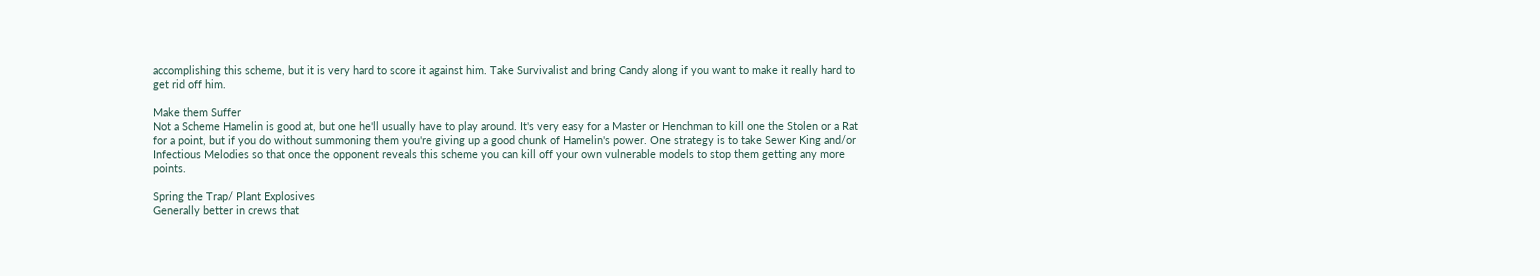accomplishing this scheme, but it is very hard to score it against him. Take Survivalist and bring Candy along if you want to make it really hard to get rid off him.

Make them Suffer
Not a Scheme Hamelin is good at, but one he'll usually have to play around. It's very easy for a Master or Henchman to kill one the Stolen or a Rat for a point, but if you do without summoning them you're giving up a good chunk of Hamelin's power. One strategy is to take Sewer King and/or Infectious Melodies so that once the opponent reveals this scheme you can kill off your own vulnerable models to stop them getting any more points.

Spring the Trap/ Plant Explosives
Generally better in crews that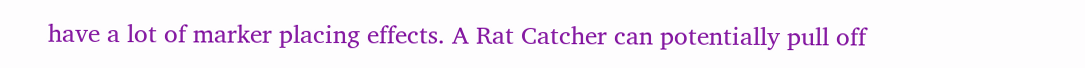have a lot of marker placing effects. A Rat Catcher can potentially pull off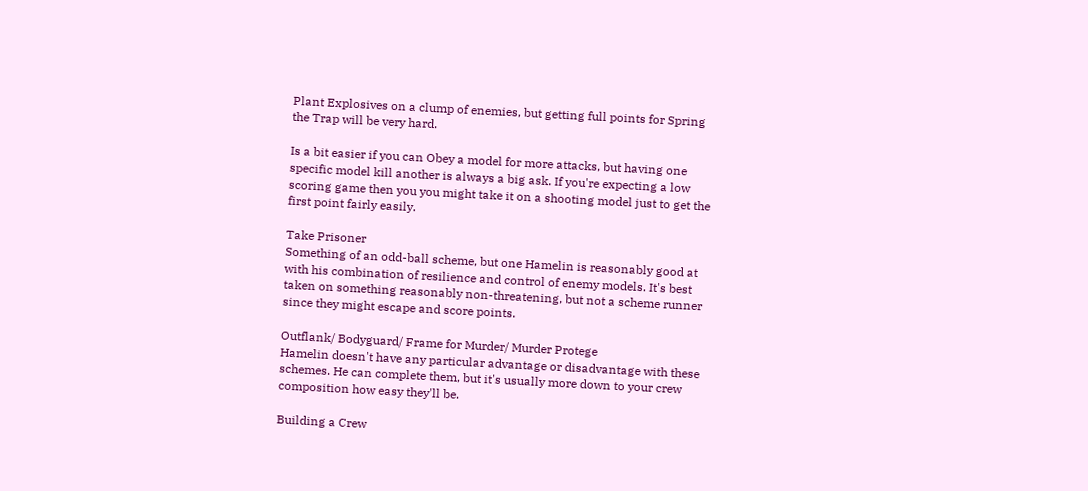Plant Explosives on a clump of enemies, but getting full points for Spring the Trap will be very hard.

Is a bit easier if you can Obey a model for more attacks, but having one specific model kill another is always a big ask. If you're expecting a low scoring game then you you might take it on a shooting model just to get the first point fairly easily.

Take Prisoner
Something of an odd-ball scheme, but one Hamelin is reasonably good at with his combination of resilience and control of enemy models. It's best taken on something reasonably non-threatening, but not a scheme runner since they might escape and score points.

Outflank/ Bodyguard/ Frame for Murder/ Murder Protege
Hamelin doesn't have any particular advantage or disadvantage with these schemes. He can complete them, but it's usually more down to your crew composition how easy they'll be.

Building a Crew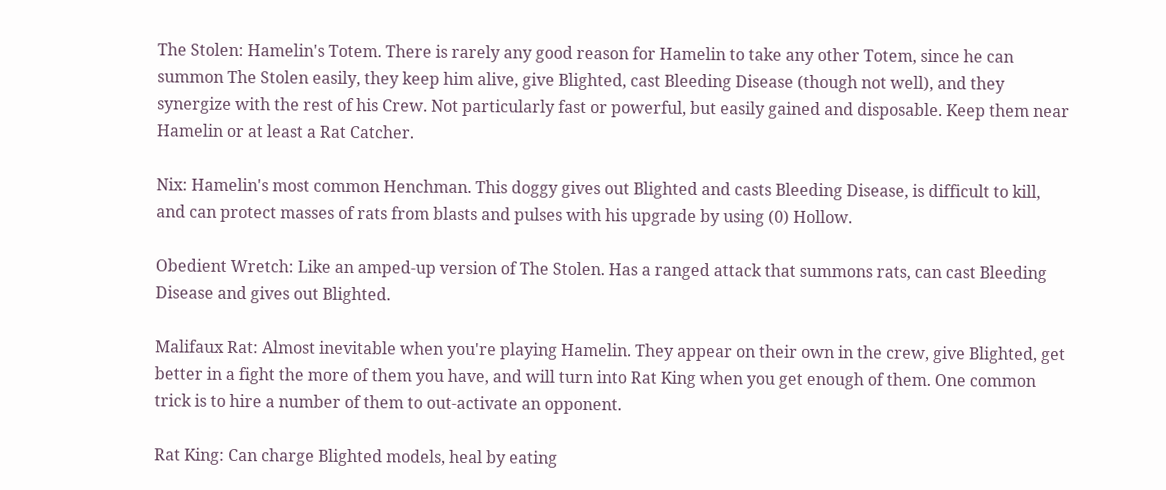The Stolen: Hamelin's Totem. There is rarely any good reason for Hamelin to take any other Totem, since he can summon The Stolen easily, they keep him alive, give Blighted, cast Bleeding Disease (though not well), and they synergize with the rest of his Crew. Not particularly fast or powerful, but easily gained and disposable. Keep them near Hamelin or at least a Rat Catcher.

Nix: Hamelin's most common Henchman. This doggy gives out Blighted and casts Bleeding Disease, is difficult to kill, and can protect masses of rats from blasts and pulses with his upgrade by using (0) Hollow.

Obedient Wretch: Like an amped-up version of The Stolen. Has a ranged attack that summons rats, can cast Bleeding Disease and gives out Blighted.

Malifaux Rat: Almost inevitable when you're playing Hamelin. They appear on their own in the crew, give Blighted, get better in a fight the more of them you have, and will turn into Rat King when you get enough of them. One common trick is to hire a number of them to out-activate an opponent.

Rat King: Can charge Blighted models, heal by eating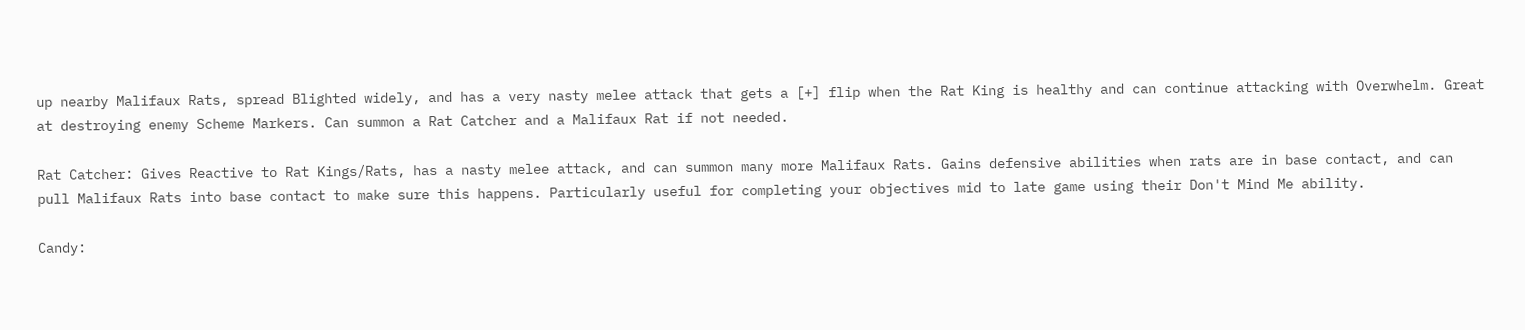up nearby Malifaux Rats, spread Blighted widely, and has a very nasty melee attack that gets a [+] flip when the Rat King is healthy and can continue attacking with Overwhelm. Great at destroying enemy Scheme Markers. Can summon a Rat Catcher and a Malifaux Rat if not needed.

Rat Catcher: Gives Reactive to Rat Kings/Rats, has a nasty melee attack, and can summon many more Malifaux Rats. Gains defensive abilities when rats are in base contact, and can pull Malifaux Rats into base contact to make sure this happens. Particularly useful for completing your objectives mid to late game using their Don't Mind Me ability.

Candy: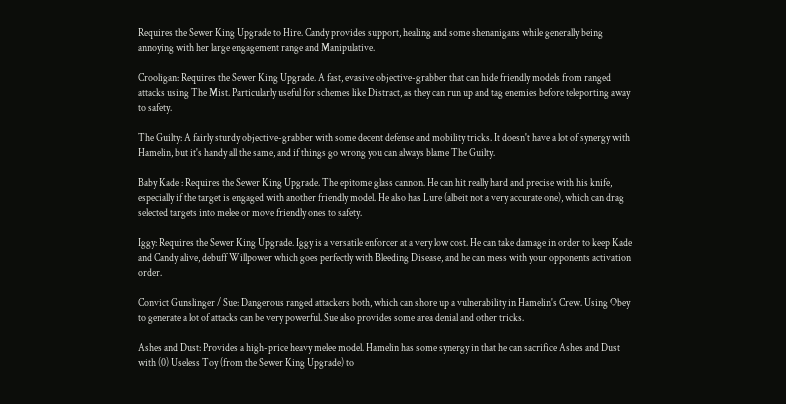Requires the Sewer King Upgrade to Hire. Candy provides support, healing and some shenanigans while generally being annoying with her large engagement range and Manipulative.

Crooligan: Requires the Sewer King Upgrade. A fast, evasive objective-grabber that can hide friendly models from ranged attacks using The Mist. Particularly useful for schemes like Distract, as they can run up and tag enemies before teleporting away to safety.

The Guilty: A fairly sturdy objective-grabber with some decent defense and mobility tricks. It doesn't have a lot of synergy with Hamelin, but it's handy all the same, and if things go wrong you can always blame The Guilty.

Baby Kade : Requires the Sewer King Upgrade. The epitome glass cannon. He can hit really hard and precise with his knife, especially if the target is engaged with another friendly model. He also has Lure (albeit not a very accurate one), which can drag selected targets into melee or move friendly ones to safety.

Iggy: Requires the Sewer King Upgrade. Iggy is a versatile enforcer at a very low cost. He can take damage in order to keep Kade and Candy alive, debuff Willpower which goes perfectly with Bleeding Disease, and he can mess with your opponents activation order.

Convict Gunslinger / Sue: Dangerous ranged attackers both, which can shore up a vulnerability in Hamelin's Crew. Using Obey to generate a lot of attacks can be very powerful. Sue also provides some area denial and other tricks.

Ashes and Dust: Provides a high-price heavy melee model. Hamelin has some synergy in that he can sacrifice Ashes and Dust with (0) Useless Toy (from the Sewer King Upgrade) to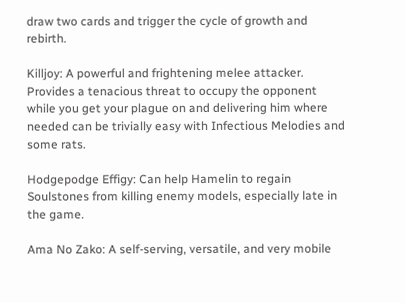draw two cards and trigger the cycle of growth and rebirth.

Killjoy: A powerful and frightening melee attacker. Provides a tenacious threat to occupy the opponent while you get your plague on and delivering him where needed can be trivially easy with Infectious Melodies and some rats.

Hodgepodge Effigy: Can help Hamelin to regain Soulstones from killing enemy models, especially late in the game.

Ama No Zako: A self-serving, versatile, and very mobile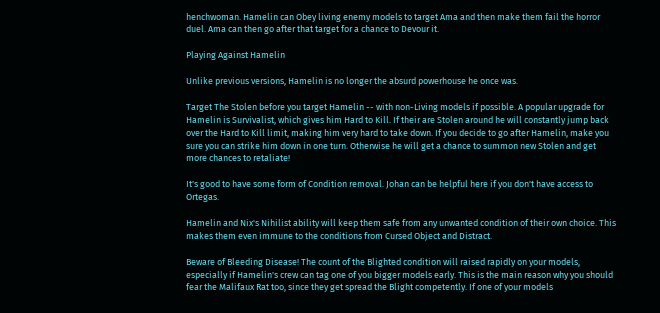henchwoman. Hamelin can Obey living enemy models to target Ama and then make them fail the horror duel. Ama can then go after that target for a chance to Devour it.

Playing Against Hamelin

Unlike previous versions, Hamelin is no longer the absurd powerhouse he once was.

Target The Stolen before you target Hamelin -- with non-Living models if possible. A popular upgrade for Hamelin is Survivalist, which gives him Hard to Kill. If their are Stolen around he will constantly jump back over the Hard to Kill limit, making him very hard to take down. If you decide to go after Hamelin, make you sure you can strike him down in one turn. Otherwise he will get a chance to summon new Stolen and get more chances to retaliate!

It's good to have some form of Condition removal. Johan can be helpful here if you don't have access to Ortegas.

Hamelin and Nix's Nihilist ability will keep them safe from any unwanted condition of their own choice. This makes them even immune to the conditions from Cursed Object and Distract.

Beware of Bleeding Disease! The count of the Blighted condition will raised rapidly on your models, especially if Hamelin's crew can tag one of you bigger models early. This is the main reason why you should fear the Malifaux Rat too, since they get spread the Blight competently. If one of your models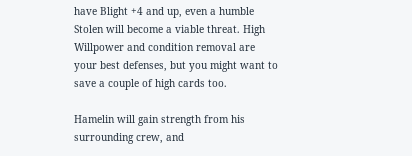have Blight +4 and up, even a humble Stolen will become a viable threat. High Willpower and condition removal are your best defenses, but you might want to save a couple of high cards too.

Hamelin will gain strength from his surrounding crew, and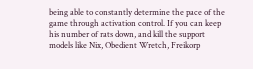being able to constantly determine the pace of the game through activation control. If you can keep his number of rats down, and kill the support models like Nix, Obedient Wretch, Freikorp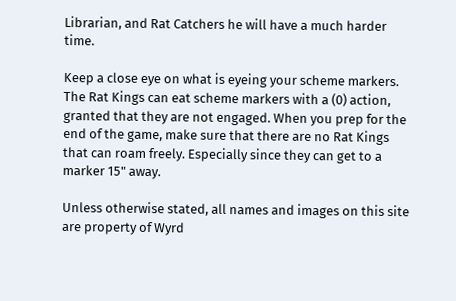Librarian, and Rat Catchers he will have a much harder time.

Keep a close eye on what is eyeing your scheme markers. The Rat Kings can eat scheme markers with a (0) action, granted that they are not engaged. When you prep for the end of the game, make sure that there are no Rat Kings that can roam freely. Especially since they can get to a marker 15" away.

Unless otherwise stated, all names and images on this site are property of Wyrd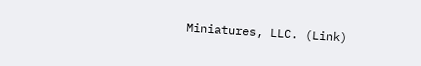Miniatures, LLC. (Link)